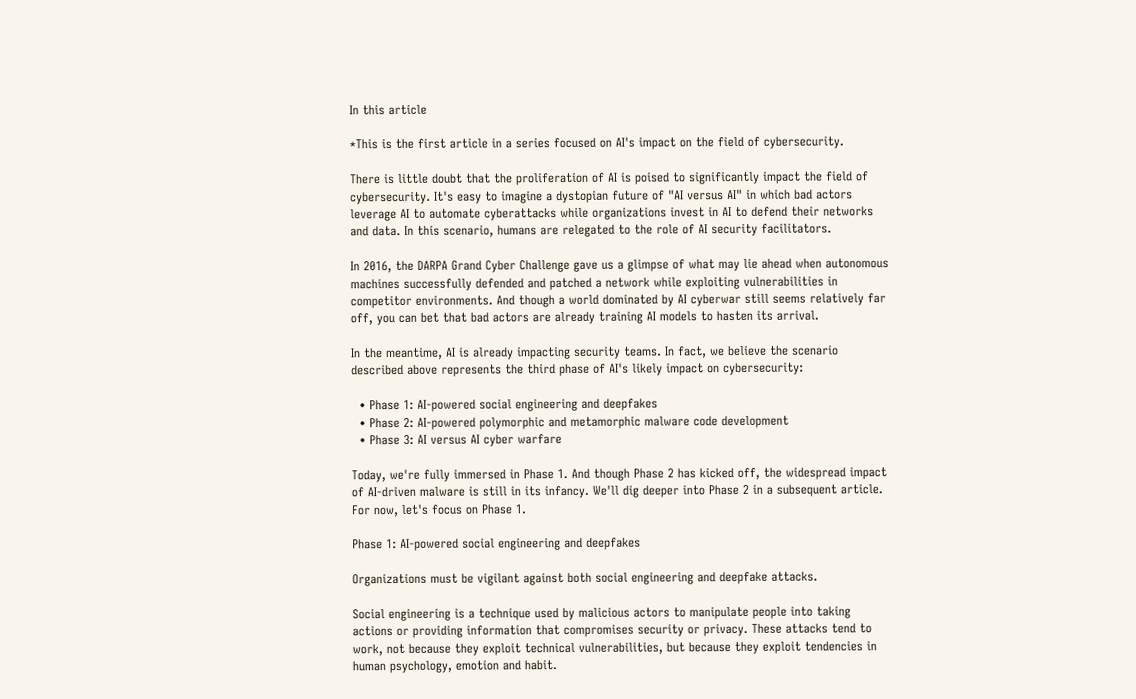In this article

*This is the first article in a series focused on AI's impact on the field of cybersecurity.

There is little doubt that the proliferation of AI is poised to significantly impact the field of cybersecurity. It's easy to imagine a dystopian future of "AI versus AI" in which bad actors leverage AI to automate cyberattacks while organizations invest in AI to defend their networks and data. In this scenario, humans are relegated to the role of AI security facilitators.

In 2016, the DARPA Grand Cyber Challenge gave us a glimpse of what may lie ahead when autonomous machines successfully defended and patched a network while exploiting vulnerabilities in competitor environments. And though a world dominated by AI cyberwar still seems relatively far off, you can bet that bad actors are already training AI models to hasten its arrival.

In the meantime, AI is already impacting security teams. In fact, we believe the scenario described above represents the third phase of AI's likely impact on cybersecurity:

  • Phase 1: AI-powered social engineering and deepfakes
  • Phase 2: AI-powered polymorphic and metamorphic malware code development
  • Phase 3: AI versus AI cyber warfare

Today, we're fully immersed in Phase 1. And though Phase 2 has kicked off, the widespread impact of AI-driven malware is still in its infancy. We'll dig deeper into Phase 2 in a subsequent article. For now, let's focus on Phase 1.

Phase 1: AI-powered social engineering and deepfakes

Organizations must be vigilant against both social engineering and deepfake attacks.

Social engineering is a technique used by malicious actors to manipulate people into taking actions or providing information that compromises security or privacy. These attacks tend to work, not because they exploit technical vulnerabilities, but because they exploit tendencies in human psychology, emotion and habit.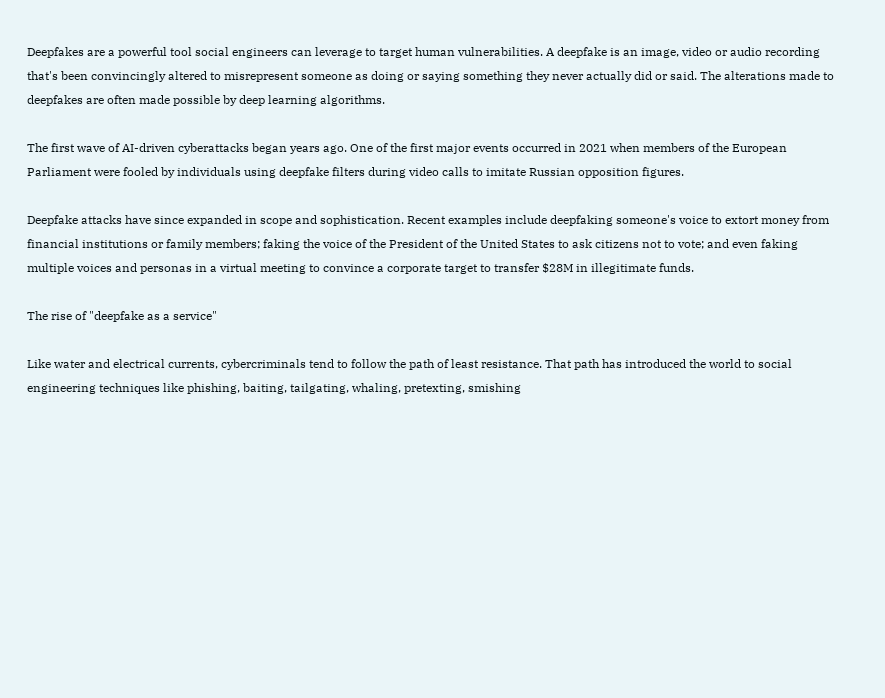Deepfakes are a powerful tool social engineers can leverage to target human vulnerabilities. A deepfake is an image, video or audio recording that's been convincingly altered to misrepresent someone as doing or saying something they never actually did or said. The alterations made to deepfakes are often made possible by deep learning algorithms.

The first wave of AI-driven cyberattacks began years ago. One of the first major events occurred in 2021 when members of the European Parliament were fooled by individuals using deepfake filters during video calls to imitate Russian opposition figures.

Deepfake attacks have since expanded in scope and sophistication. Recent examples include deepfaking someone's voice to extort money from financial institutions or family members; faking the voice of the President of the United States to ask citizens not to vote; and even faking multiple voices and personas in a virtual meeting to convince a corporate target to transfer $28M in illegitimate funds.

The rise of "deepfake as a service"

Like water and electrical currents, cybercriminals tend to follow the path of least resistance. That path has introduced the world to social engineering techniques like phishing, baiting, tailgating, whaling, pretexting, smishing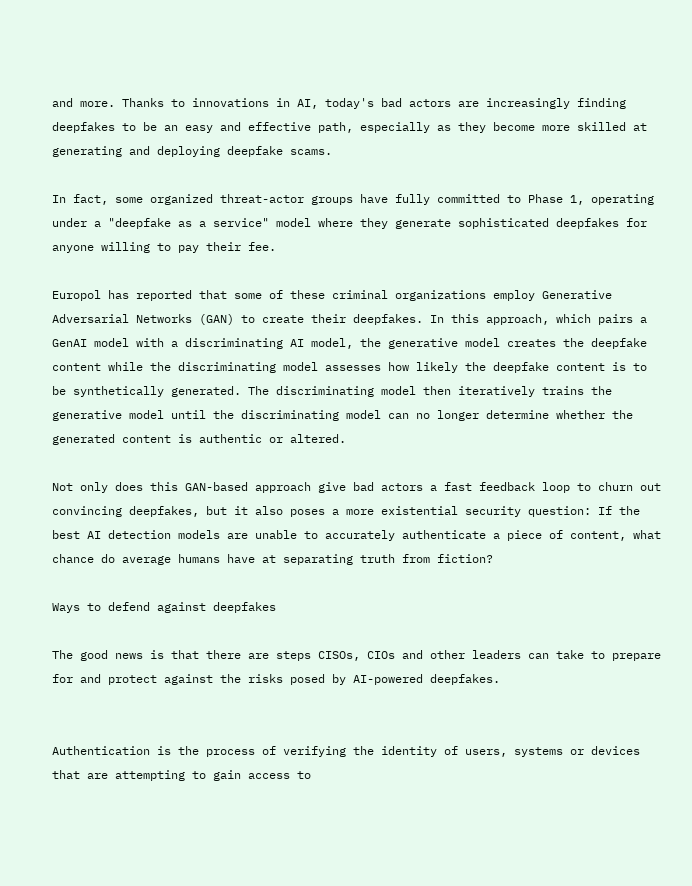and more. Thanks to innovations in AI, today's bad actors are increasingly finding deepfakes to be an easy and effective path, especially as they become more skilled at generating and deploying deepfake scams.

In fact, some organized threat-actor groups have fully committed to Phase 1, operating under a "deepfake as a service" model where they generate sophisticated deepfakes for anyone willing to pay their fee.

Europol has reported that some of these criminal organizations employ Generative Adversarial Networks (GAN) to create their deepfakes. In this approach, which pairs a GenAI model with a discriminating AI model, the generative model creates the deepfake content while the discriminating model assesses how likely the deepfake content is to be synthetically generated. The discriminating model then iteratively trains the generative model until the discriminating model can no longer determine whether the generated content is authentic or altered.

Not only does this GAN-based approach give bad actors a fast feedback loop to churn out convincing deepfakes, but it also poses a more existential security question: If the best AI detection models are unable to accurately authenticate a piece of content, what chance do average humans have at separating truth from fiction?

Ways to defend against deepfakes

The good news is that there are steps CISOs, CIOs and other leaders can take to prepare for and protect against the risks posed by AI-powered deepfakes.


Authentication is the process of verifying the identity of users, systems or devices that are attempting to gain access to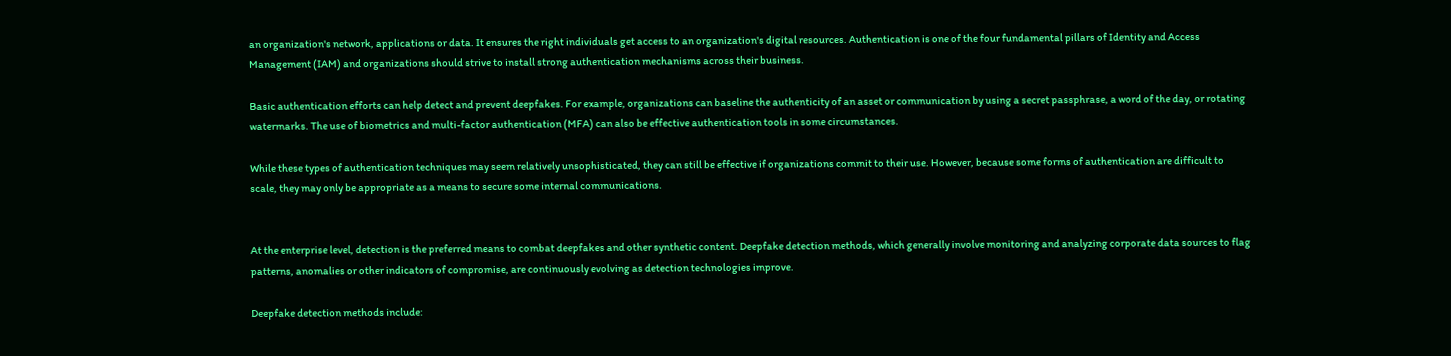an organization's network, applications or data. It ensures the right individuals get access to an organization's digital resources. Authentication is one of the four fundamental pillars of Identity and Access Management (IAM) and organizations should strive to install strong authentication mechanisms across their business.

Basic authentication efforts can help detect and prevent deepfakes. For example, organizations can baseline the authenticity of an asset or communication by using a secret passphrase, a word of the day, or rotating watermarks. The use of biometrics and multi-factor authentication (MFA) can also be effective authentication tools in some circumstances.

While these types of authentication techniques may seem relatively unsophisticated, they can still be effective if organizations commit to their use. However, because some forms of authentication are difficult to scale, they may only be appropriate as a means to secure some internal communications.


At the enterprise level, detection is the preferred means to combat deepfakes and other synthetic content. Deepfake detection methods, which generally involve monitoring and analyzing corporate data sources to flag patterns, anomalies or other indicators of compromise, are continuously evolving as detection technologies improve.

Deepfake detection methods include: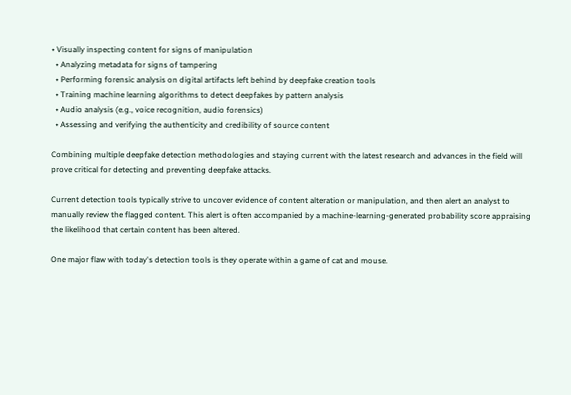• Visually inspecting content for signs of manipulation
  • Analyzing metadata for signs of tampering
  • Performing forensic analysis on digital artifacts left behind by deepfake creation tools
  • Training machine learning algorithms to detect deepfakes by pattern analysis
  • Audio analysis (e.g., voice recognition, audio forensics)
  • Assessing and verifying the authenticity and credibility of source content

Combining multiple deepfake detection methodologies and staying current with the latest research and advances in the field will prove critical for detecting and preventing deepfake attacks.

Current detection tools typically strive to uncover evidence of content alteration or manipulation, and then alert an analyst to manually review the flagged content. This alert is often accompanied by a machine-learning-generated probability score appraising the likelihood that certain content has been altered.

One major flaw with today's detection tools is they operate within a game of cat and mouse.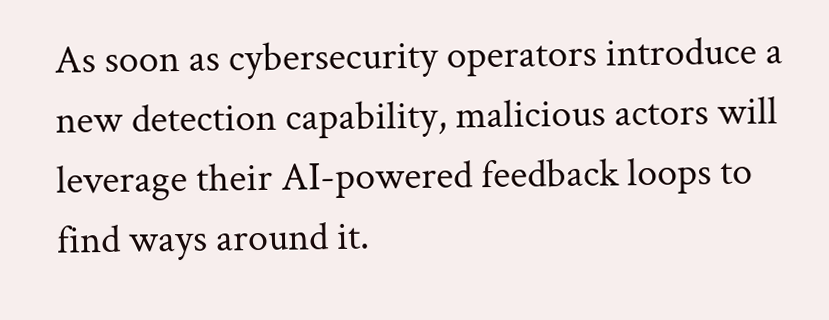As soon as cybersecurity operators introduce a new detection capability, malicious actors will leverage their AI-powered feedback loops to find ways around it.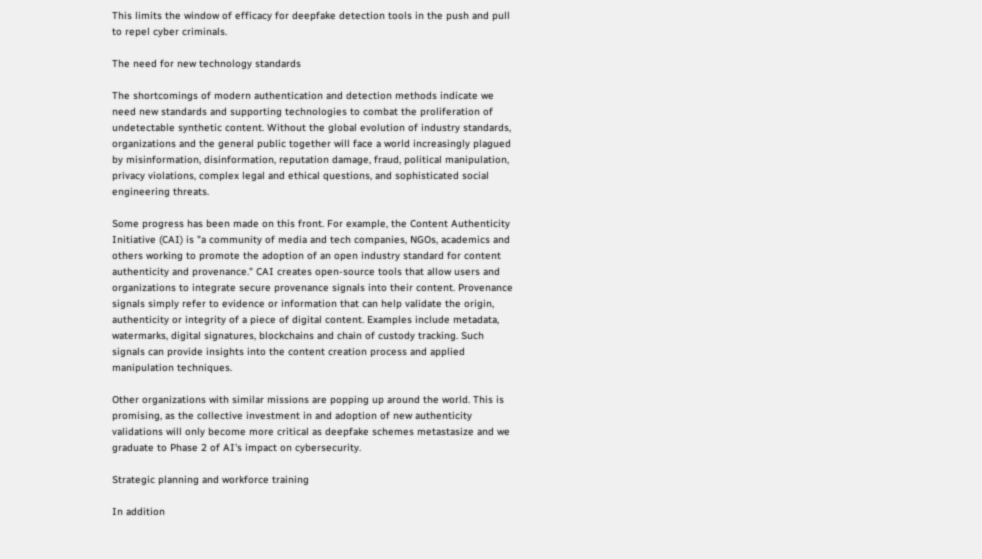This limits the window of efficacy for deepfake detection tools in the push and pull to repel cyber criminals.

The need for new technology standards

The shortcomings of modern authentication and detection methods indicate we need new standards and supporting technologies to combat the proliferation of undetectable synthetic content. Without the global evolution of industry standards, organizations and the general public together will face a world increasingly plagued by misinformation, disinformation, reputation damage, fraud, political manipulation, privacy violations, complex legal and ethical questions, and sophisticated social engineering threats.

Some progress has been made on this front. For example, the Content Authenticity Initiative (CAI) is "a community of media and tech companies, NGOs, academics and others working to promote the adoption of an open industry standard for content authenticity and provenance." CAI creates open-source tools that allow users and organizations to integrate secure provenance signals into their content. Provenance signals simply refer to evidence or information that can help validate the origin, authenticity or integrity of a piece of digital content. Examples include metadata, watermarks, digital signatures, blockchains and chain of custody tracking. Such signals can provide insights into the content creation process and applied manipulation techniques.

Other organizations with similar missions are popping up around the world. This is promising, as the collective investment in and adoption of new authenticity validations will only become more critical as deepfake schemes metastasize and we graduate to Phase 2 of AI's impact on cybersecurity.

Strategic planning and workforce training

In addition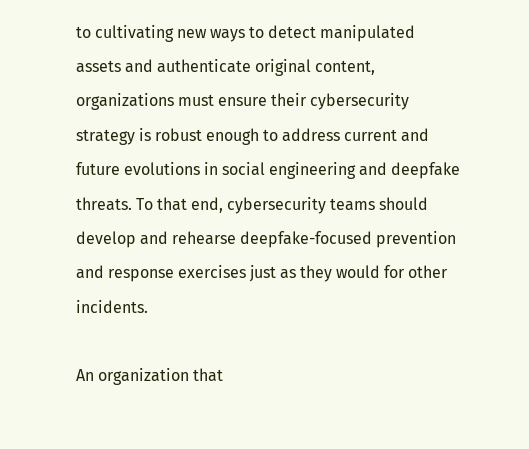to cultivating new ways to detect manipulated assets and authenticate original content, organizations must ensure their cybersecurity strategy is robust enough to address current and future evolutions in social engineering and deepfake threats. To that end, cybersecurity teams should develop and rehearse deepfake-focused prevention and response exercises just as they would for other incidents.

An organization that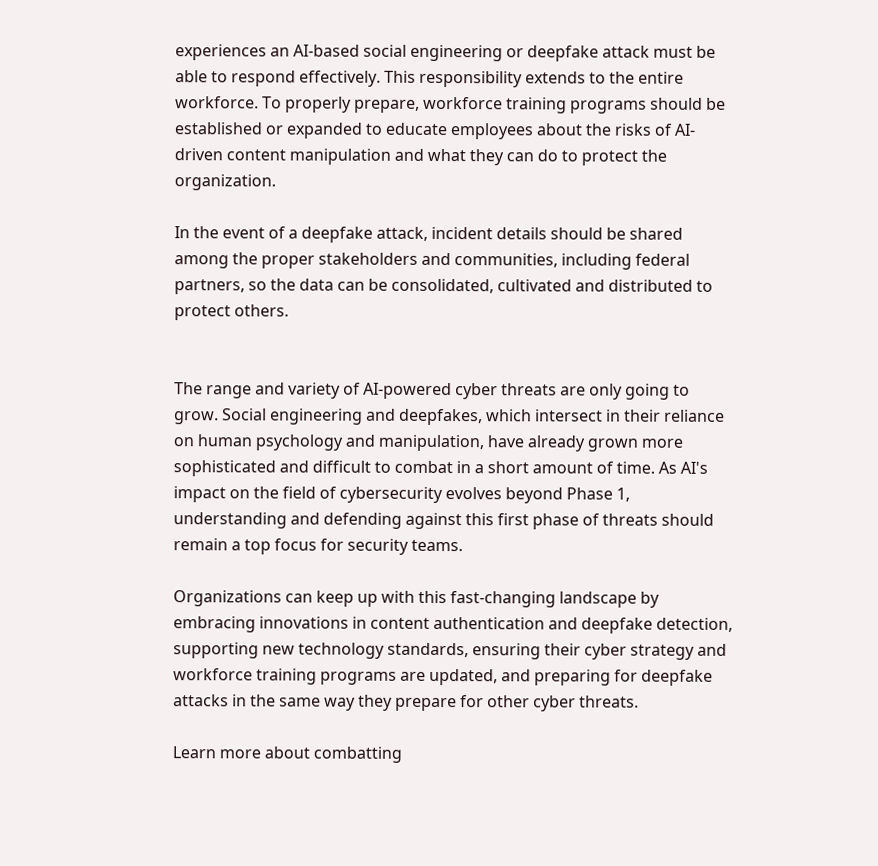experiences an AI-based social engineering or deepfake attack must be able to respond effectively. This responsibility extends to the entire workforce. To properly prepare, workforce training programs should be established or expanded to educate employees about the risks of AI-driven content manipulation and what they can do to protect the organization.

In the event of a deepfake attack, incident details should be shared among the proper stakeholders and communities, including federal partners, so the data can be consolidated, cultivated and distributed to protect others.


The range and variety of AI-powered cyber threats are only going to grow. Social engineering and deepfakes, which intersect in their reliance on human psychology and manipulation, have already grown more sophisticated and difficult to combat in a short amount of time. As AI's impact on the field of cybersecurity evolves beyond Phase 1, understanding and defending against this first phase of threats should remain a top focus for security teams.

Organizations can keep up with this fast-changing landscape by embracing innovations in content authentication and deepfake detection, supporting new technology standards, ensuring their cyber strategy and workforce training programs are updated, and preparing for deepfake attacks in the same way they prepare for other cyber threats.

Learn more about combatting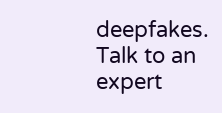deepfakes.
Talk to an expert